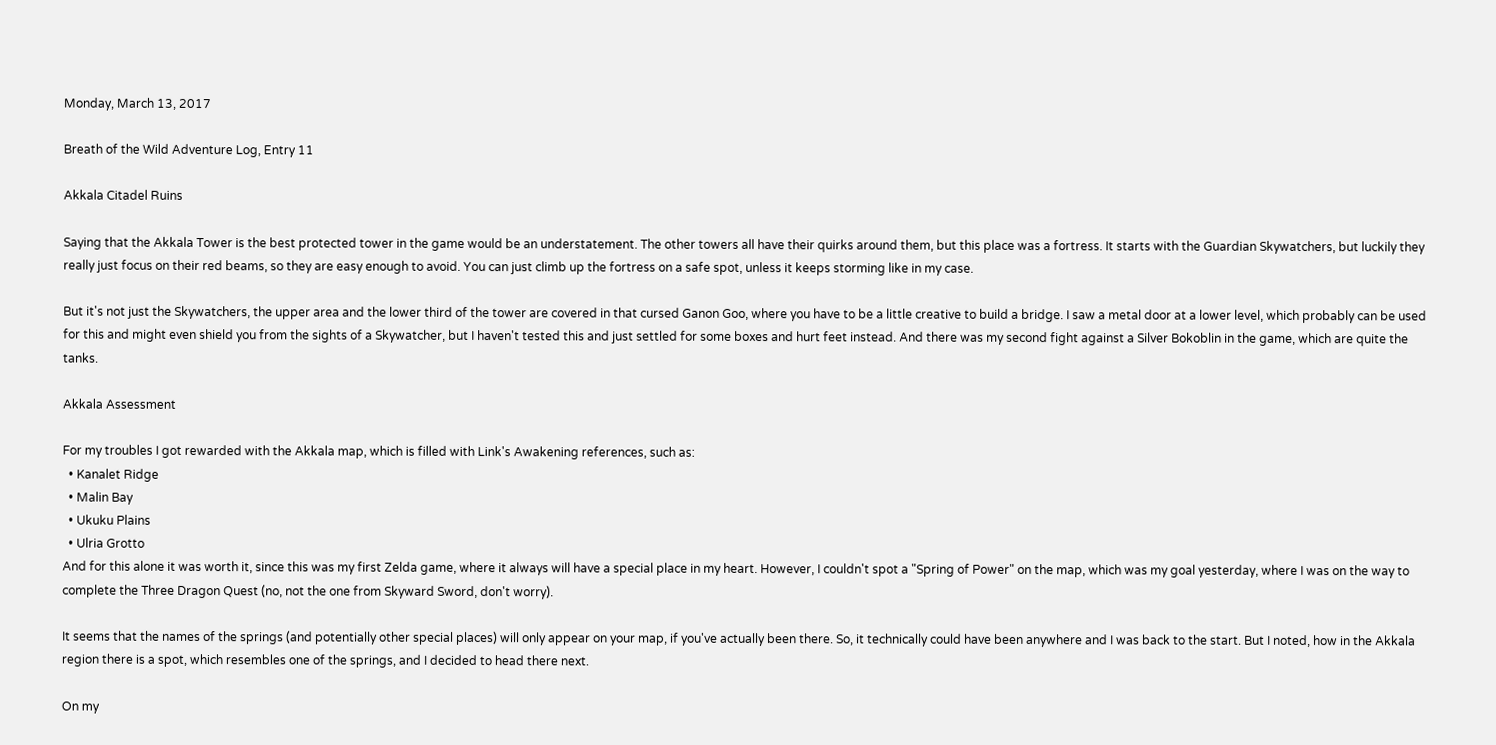Monday, March 13, 2017

Breath of the Wild Adventure Log, Entry 11

Akkala Citadel Ruins

Saying that the Akkala Tower is the best protected tower in the game would be an understatement. The other towers all have their quirks around them, but this place was a fortress. It starts with the Guardian Skywatchers, but luckily they really just focus on their red beams, so they are easy enough to avoid. You can just climb up the fortress on a safe spot, unless it keeps storming like in my case.

But it's not just the Skywatchers, the upper area and the lower third of the tower are covered in that cursed Ganon Goo, where you have to be a little creative to build a bridge. I saw a metal door at a lower level, which probably can be used for this and might even shield you from the sights of a Skywatcher, but I haven't tested this and just settled for some boxes and hurt feet instead. And there was my second fight against a Silver Bokoblin in the game, which are quite the tanks.

Akkala Assessment

For my troubles I got rewarded with the Akkala map, which is filled with Link's Awakening references, such as:
  • Kanalet Ridge
  • Malin Bay
  • Ukuku Plains
  • Ulria Grotto
And for this alone it was worth it, since this was my first Zelda game, where it always will have a special place in my heart. However, I couldn't spot a "Spring of Power" on the map, which was my goal yesterday, where I was on the way to complete the Three Dragon Quest (no, not the one from Skyward Sword, don't worry).

It seems that the names of the springs (and potentially other special places) will only appear on your map, if you've actually been there. So, it technically could have been anywhere and I was back to the start. But I noted, how in the Akkala region there is a spot, which resembles one of the springs, and I decided to head there next.

On my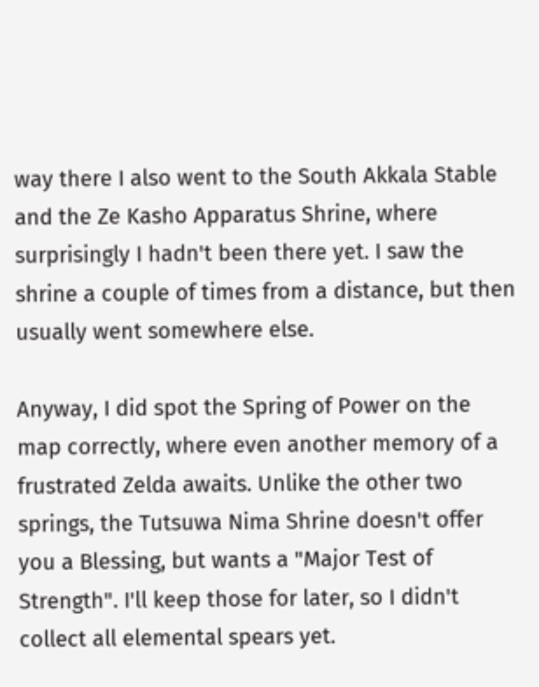way there I also went to the South Akkala Stable and the Ze Kasho Apparatus Shrine, where surprisingly I hadn't been there yet. I saw the shrine a couple of times from a distance, but then usually went somewhere else.

Anyway, I did spot the Spring of Power on the map correctly, where even another memory of a frustrated Zelda awaits. Unlike the other two springs, the Tutsuwa Nima Shrine doesn't offer you a Blessing, but wants a "Major Test of Strength". I'll keep those for later, so I didn't collect all elemental spears yet.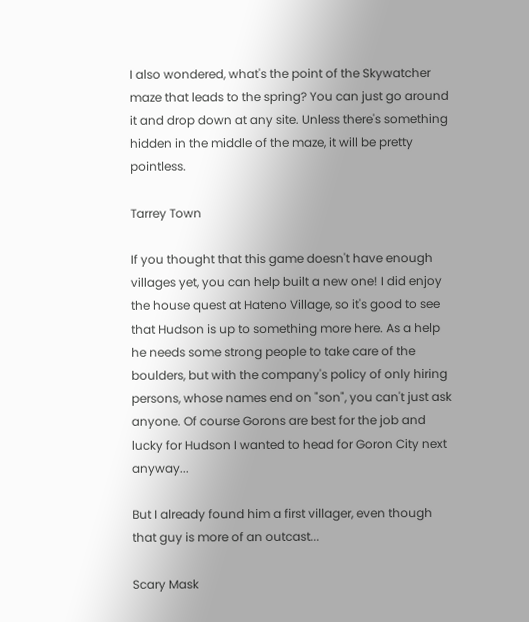I also wondered, what's the point of the Skywatcher maze that leads to the spring? You can just go around it and drop down at any site. Unless there's something hidden in the middle of the maze, it will be pretty pointless.

Tarrey Town

If you thought that this game doesn't have enough villages yet, you can help built a new one! I did enjoy the house quest at Hateno Village, so it's good to see that Hudson is up to something more here. As a help he needs some strong people to take care of the boulders, but with the company's policy of only hiring persons, whose names end on "son", you can't just ask anyone. Of course Gorons are best for the job and lucky for Hudson I wanted to head for Goron City next anyway...

But I already found him a first villager, even though that guy is more of an outcast...

Scary Mask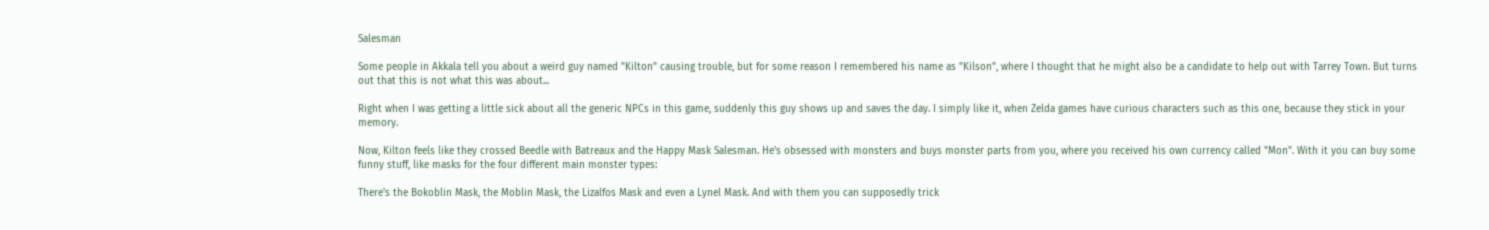Salesman

Some people in Akkala tell you about a weird guy named "Kilton" causing trouble, but for some reason I remembered his name as "Kilson", where I thought that he might also be a candidate to help out with Tarrey Town. But turns out that this is not what this was about...

Right when I was getting a little sick about all the generic NPCs in this game, suddenly this guy shows up and saves the day. I simply like it, when Zelda games have curious characters such as this one, because they stick in your memory.

Now, Kilton feels like they crossed Beedle with Batreaux and the Happy Mask Salesman. He's obsessed with monsters and buys monster parts from you, where you received his own currency called "Mon". With it you can buy some funny stuff, like masks for the four different main monster types:

There's the Bokoblin Mask, the Moblin Mask, the Lizalfos Mask and even a Lynel Mask. And with them you can supposedly trick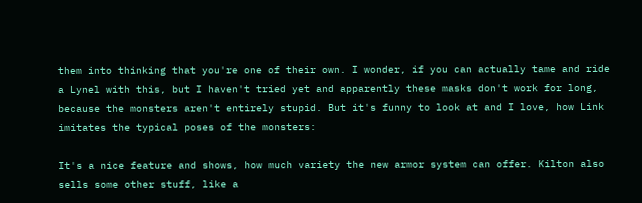them into thinking that you're one of their own. I wonder, if you can actually tame and ride a Lynel with this, but I haven't tried yet and apparently these masks don't work for long, because the monsters aren't entirely stupid. But it's funny to look at and I love, how Link imitates the typical poses of the monsters:

It's a nice feature and shows, how much variety the new armor system can offer. Kilton also sells some other stuff, like a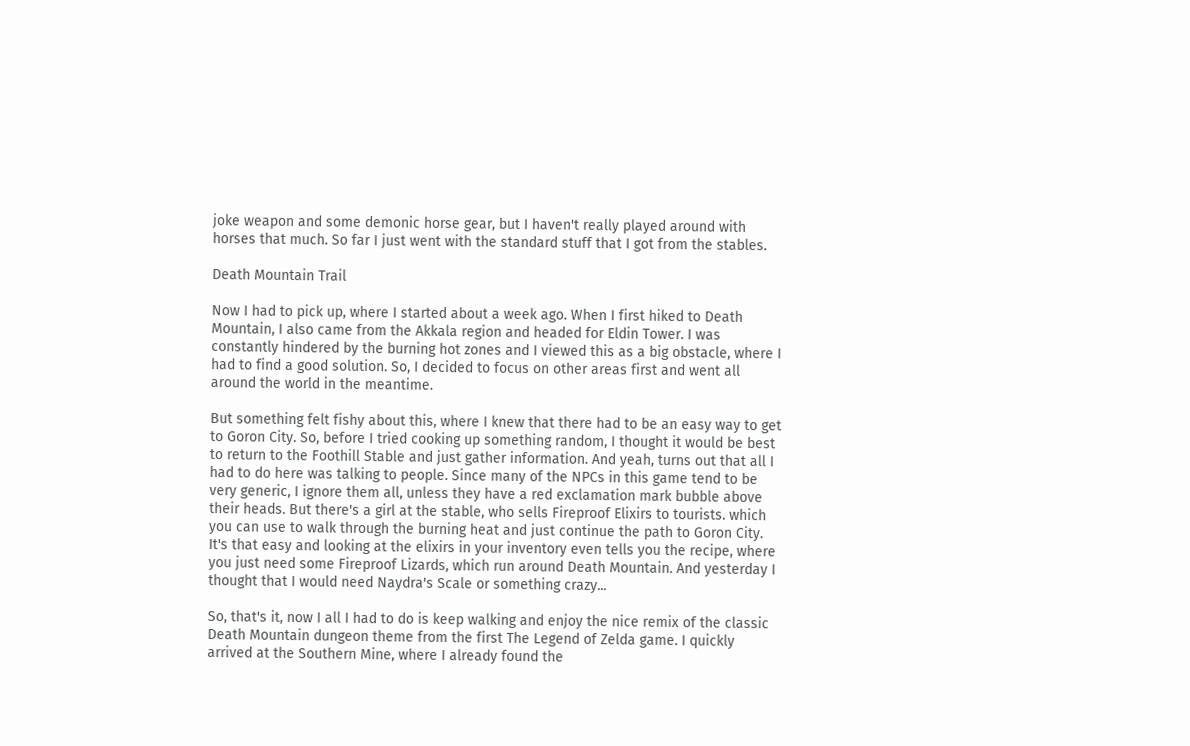joke weapon and some demonic horse gear, but I haven't really played around with horses that much. So far I just went with the standard stuff that I got from the stables.

Death Mountain Trail

Now I had to pick up, where I started about a week ago. When I first hiked to Death Mountain, I also came from the Akkala region and headed for Eldin Tower. I was constantly hindered by the burning hot zones and I viewed this as a big obstacle, where I had to find a good solution. So, I decided to focus on other areas first and went all around the world in the meantime.

But something felt fishy about this, where I knew that there had to be an easy way to get to Goron City. So, before I tried cooking up something random, I thought it would be best to return to the Foothill Stable and just gather information. And yeah, turns out that all I had to do here was talking to people. Since many of the NPCs in this game tend to be very generic, I ignore them all, unless they have a red exclamation mark bubble above their heads. But there's a girl at the stable, who sells Fireproof Elixirs to tourists. which you can use to walk through the burning heat and just continue the path to Goron City. It's that easy and looking at the elixirs in your inventory even tells you the recipe, where you just need some Fireproof Lizards, which run around Death Mountain. And yesterday I thought that I would need Naydra's Scale or something crazy...

So, that's it, now I all I had to do is keep walking and enjoy the nice remix of the classic Death Mountain dungeon theme from the first The Legend of Zelda game. I quickly arrived at the Southern Mine, where I already found the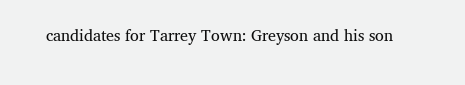candidates for Tarrey Town: Greyson and his son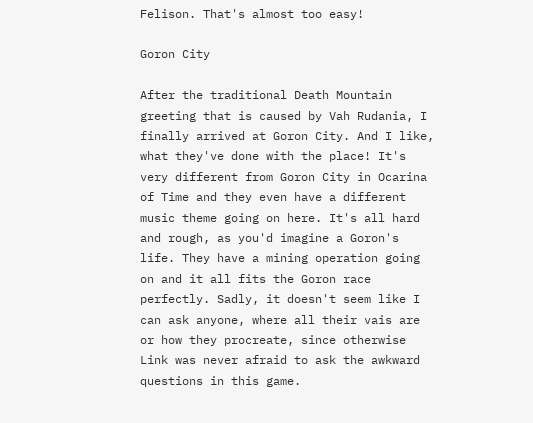Felison. That's almost too easy!

Goron City

After the traditional Death Mountain greeting that is caused by Vah Rudania, I finally arrived at Goron City. And I like, what they've done with the place! It's very different from Goron City in Ocarina of Time and they even have a different music theme going on here. It's all hard and rough, as you'd imagine a Goron's life. They have a mining operation going on and it all fits the Goron race perfectly. Sadly, it doesn't seem like I can ask anyone, where all their vais are or how they procreate, since otherwise Link was never afraid to ask the awkward questions in this game.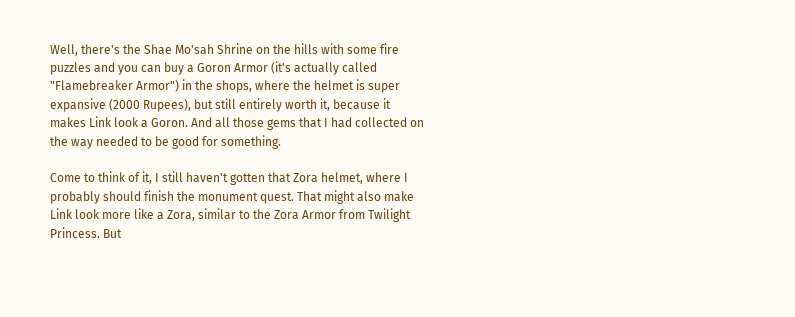Well, there's the Shae Mo'sah Shrine on the hills with some fire puzzles and you can buy a Goron Armor (it's actually called "Flamebreaker Armor") in the shops, where the helmet is super expansive (2000 Rupees), but still entirely worth it, because it makes Link look a Goron. And all those gems that I had collected on the way needed to be good for something.

Come to think of it, I still haven't gotten that Zora helmet, where I probably should finish the monument quest. That might also make Link look more like a Zora, similar to the Zora Armor from Twilight Princess. But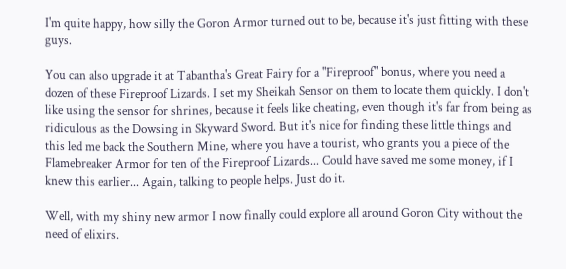I'm quite happy, how silly the Goron Armor turned out to be, because it's just fitting with these guys.

You can also upgrade it at Tabantha's Great Fairy for a "Fireproof" bonus, where you need a dozen of these Fireproof Lizards. I set my Sheikah Sensor on them to locate them quickly. I don't like using the sensor for shrines, because it feels like cheating, even though it's far from being as ridiculous as the Dowsing in Skyward Sword. But it's nice for finding these little things and this led me back the Southern Mine, where you have a tourist, who grants you a piece of the Flamebreaker Armor for ten of the Fireproof Lizards... Could have saved me some money, if I knew this earlier... Again, talking to people helps. Just do it.

Well, with my shiny new armor I now finally could explore all around Goron City without the need of elixirs.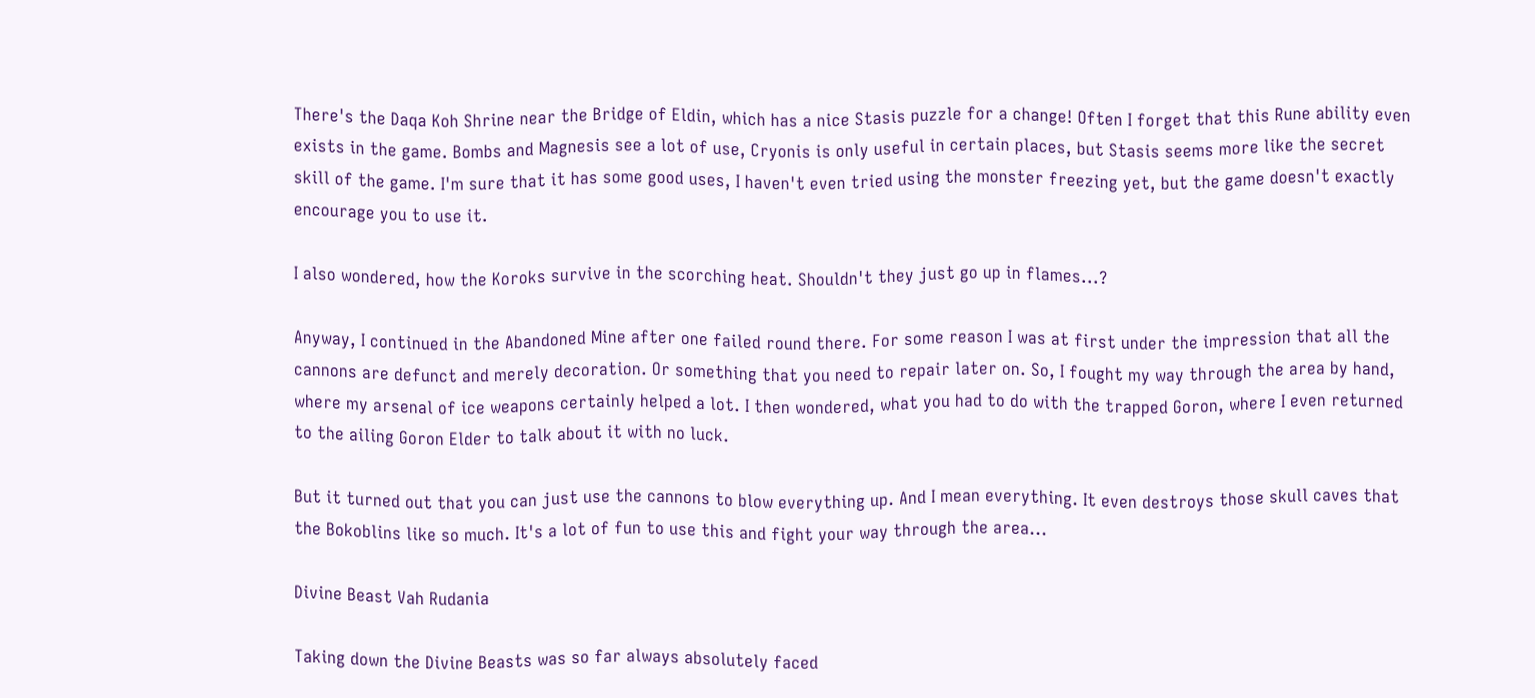There's the Daqa Koh Shrine near the Bridge of Eldin, which has a nice Stasis puzzle for a change! Often I forget that this Rune ability even exists in the game. Bombs and Magnesis see a lot of use, Cryonis is only useful in certain places, but Stasis seems more like the secret skill of the game. I'm sure that it has some good uses, I haven't even tried using the monster freezing yet, but the game doesn't exactly encourage you to use it.

I also wondered, how the Koroks survive in the scorching heat. Shouldn't they just go up in flames...?

Anyway, I continued in the Abandoned Mine after one failed round there. For some reason I was at first under the impression that all the cannons are defunct and merely decoration. Or something that you need to repair later on. So, I fought my way through the area by hand, where my arsenal of ice weapons certainly helped a lot. I then wondered, what you had to do with the trapped Goron, where I even returned to the ailing Goron Elder to talk about it with no luck.

But it turned out that you can just use the cannons to blow everything up. And I mean everything. It even destroys those skull caves that the Bokoblins like so much. It's a lot of fun to use this and fight your way through the area...

Divine Beast Vah Rudania

Taking down the Divine Beasts was so far always absolutely faced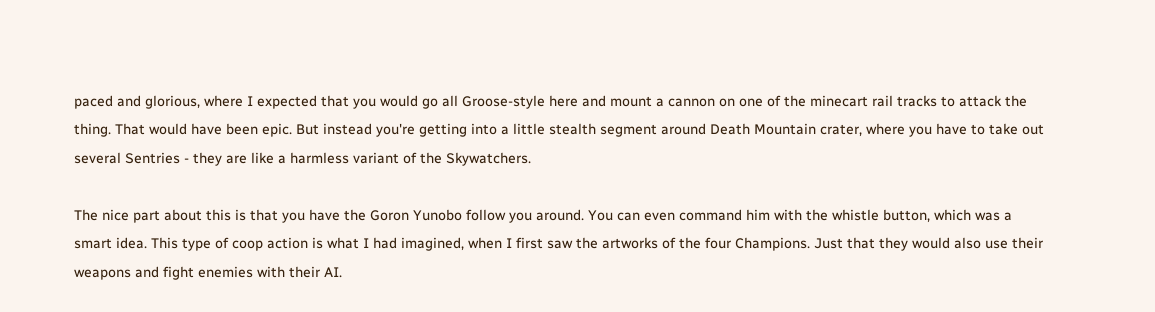paced and glorious, where I expected that you would go all Groose-style here and mount a cannon on one of the minecart rail tracks to attack the thing. That would have been epic. But instead you're getting into a little stealth segment around Death Mountain crater, where you have to take out several Sentries - they are like a harmless variant of the Skywatchers.

The nice part about this is that you have the Goron Yunobo follow you around. You can even command him with the whistle button, which was a smart idea. This type of coop action is what I had imagined, when I first saw the artworks of the four Champions. Just that they would also use their weapons and fight enemies with their AI.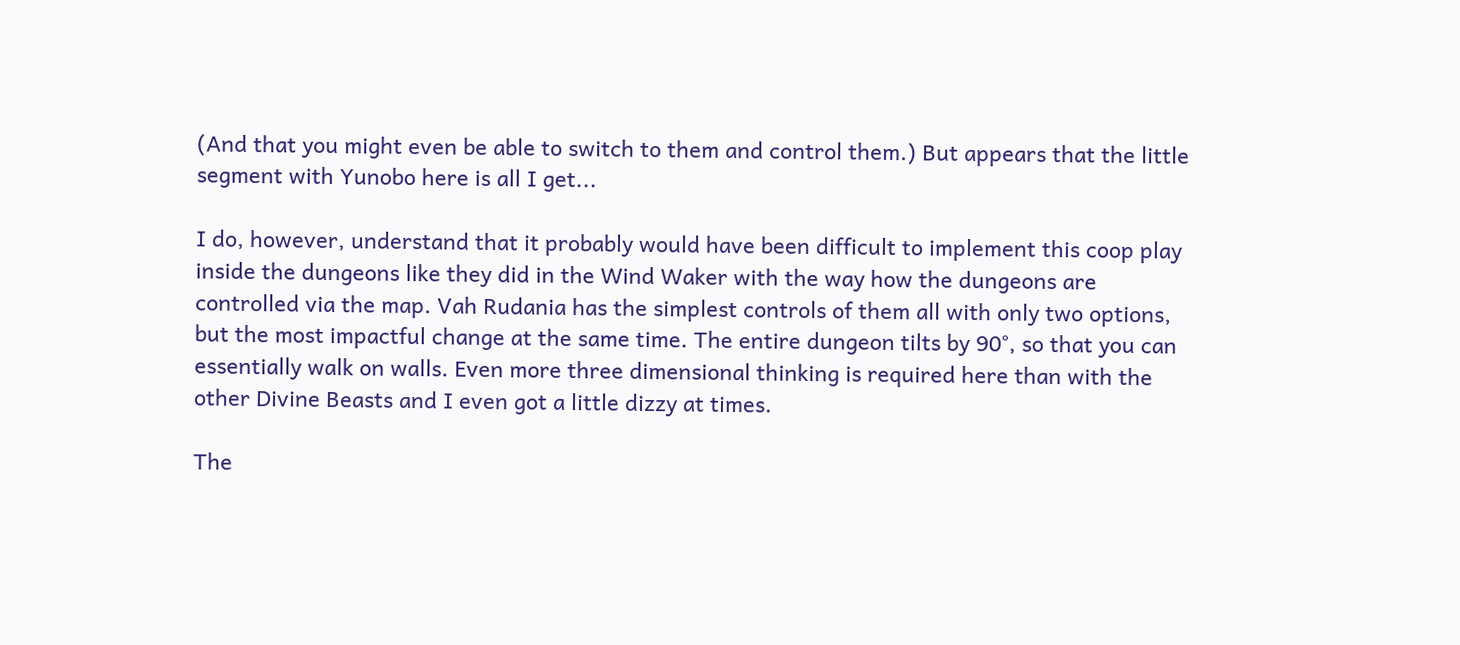(And that you might even be able to switch to them and control them.) But appears that the little segment with Yunobo here is all I get...

I do, however, understand that it probably would have been difficult to implement this coop play inside the dungeons like they did in the Wind Waker with the way how the dungeons are controlled via the map. Vah Rudania has the simplest controls of them all with only two options, but the most impactful change at the same time. The entire dungeon tilts by 90°, so that you can essentially walk on walls. Even more three dimensional thinking is required here than with the other Divine Beasts and I even got a little dizzy at times.

The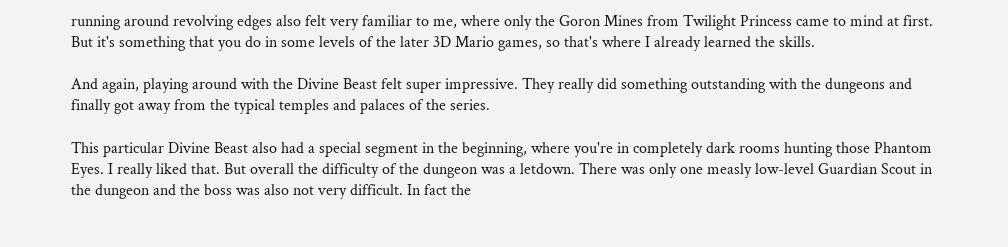running around revolving edges also felt very familiar to me, where only the Goron Mines from Twilight Princess came to mind at first. But it's something that you do in some levels of the later 3D Mario games, so that's where I already learned the skills.

And again, playing around with the Divine Beast felt super impressive. They really did something outstanding with the dungeons and finally got away from the typical temples and palaces of the series.

This particular Divine Beast also had a special segment in the beginning, where you're in completely dark rooms hunting those Phantom Eyes. I really liked that. But overall the difficulty of the dungeon was a letdown. There was only one measly low-level Guardian Scout in the dungeon and the boss was also not very difficult. In fact the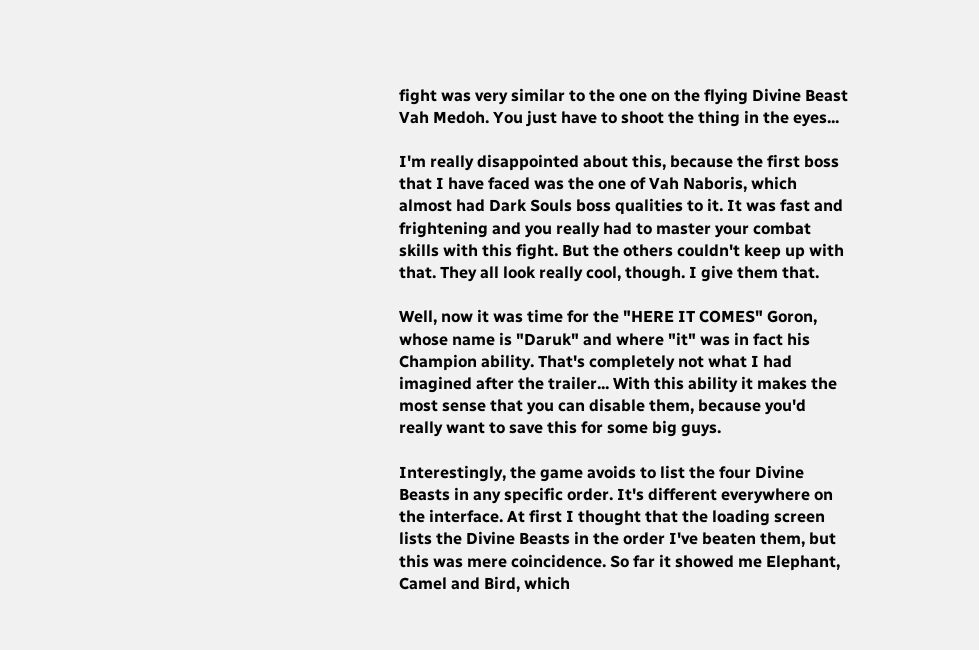fight was very similar to the one on the flying Divine Beast Vah Medoh. You just have to shoot the thing in the eyes...

I'm really disappointed about this, because the first boss that I have faced was the one of Vah Naboris, which almost had Dark Souls boss qualities to it. It was fast and frightening and you really had to master your combat skills with this fight. But the others couldn't keep up with that. They all look really cool, though. I give them that.

Well, now it was time for the "HERE IT COMES" Goron, whose name is "Daruk" and where "it" was in fact his Champion ability. That's completely not what I had imagined after the trailer... With this ability it makes the most sense that you can disable them, because you'd really want to save this for some big guys.

Interestingly, the game avoids to list the four Divine Beasts in any specific order. It's different everywhere on the interface. At first I thought that the loading screen lists the Divine Beasts in the order I've beaten them, but this was mere coincidence. So far it showed me Elephant, Camel and Bird, which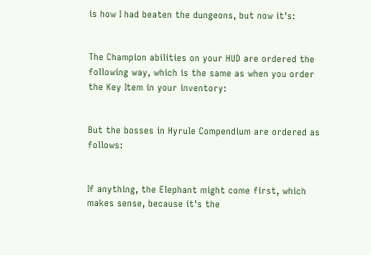is how I had beaten the dungeons, but now it's:


The Champion abilities on your HUD are ordered the following way, which is the same as when you order the Key Item in your inventory:


But the bosses in Hyrule Compendium are ordered as follows:


If anything, the Elephant might come first, which makes sense, because it's the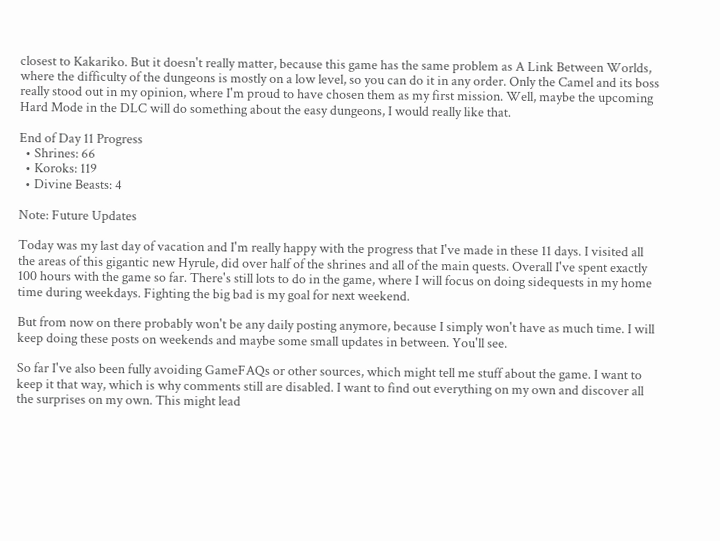closest to Kakariko. But it doesn't really matter, because this game has the same problem as A Link Between Worlds, where the difficulty of the dungeons is mostly on a low level, so you can do it in any order. Only the Camel and its boss really stood out in my opinion, where I'm proud to have chosen them as my first mission. Well, maybe the upcoming Hard Mode in the DLC will do something about the easy dungeons, I would really like that.

End of Day 11 Progress
  • Shrines: 66
  • Koroks: 119
  • Divine Beasts: 4

Note: Future Updates

Today was my last day of vacation and I'm really happy with the progress that I've made in these 11 days. I visited all the areas of this gigantic new Hyrule, did over half of the shrines and all of the main quests. Overall I've spent exactly 100 hours with the game so far. There's still lots to do in the game, where I will focus on doing sidequests in my home time during weekdays. Fighting the big bad is my goal for next weekend.

But from now on there probably won't be any daily posting anymore, because I simply won't have as much time. I will keep doing these posts on weekends and maybe some small updates in between. You'll see.

So far I've also been fully avoiding GameFAQs or other sources, which might tell me stuff about the game. I want to keep it that way, which is why comments still are disabled. I want to find out everything on my own and discover all the surprises on my own. This might lead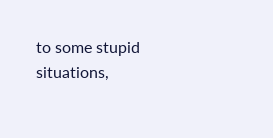to some stupid situations,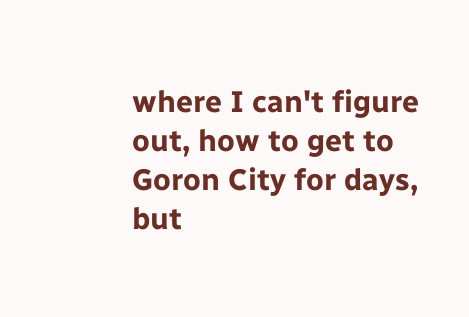where I can't figure out, how to get to Goron City for days, but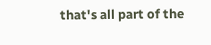that's all part of the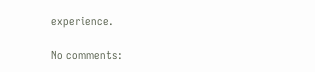experience.

No comments: